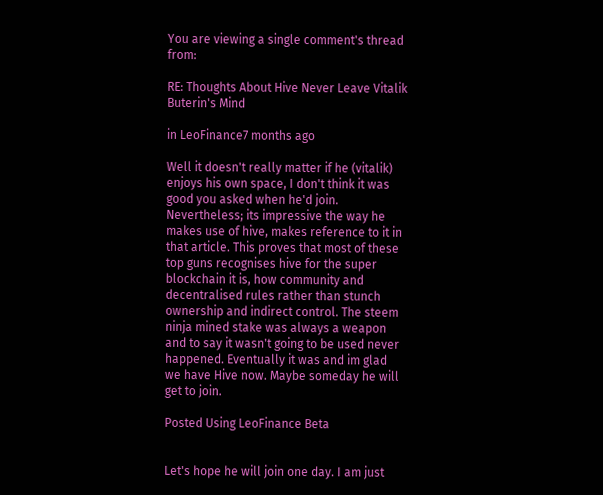You are viewing a single comment's thread from:

RE: Thoughts About Hive Never Leave Vitalik Buterin's Mind

in LeoFinance7 months ago

Well it doesn't really matter if he (vitalik) enjoys his own space, I don't think it was good you asked when he'd join. Nevertheless; its impressive the way he makes use of hive, makes reference to it in that article. This proves that most of these top guns recognises hive for the super blockchain it is, how community and decentralised rules rather than stunch ownership and indirect control. The steem ninja mined stake was always a weapon and to say it wasn't going to be used never happened. Eventually it was and im glad we have Hive now. Maybe someday he will get to join.

Posted Using LeoFinance Beta


Let's hope he will join one day. I am just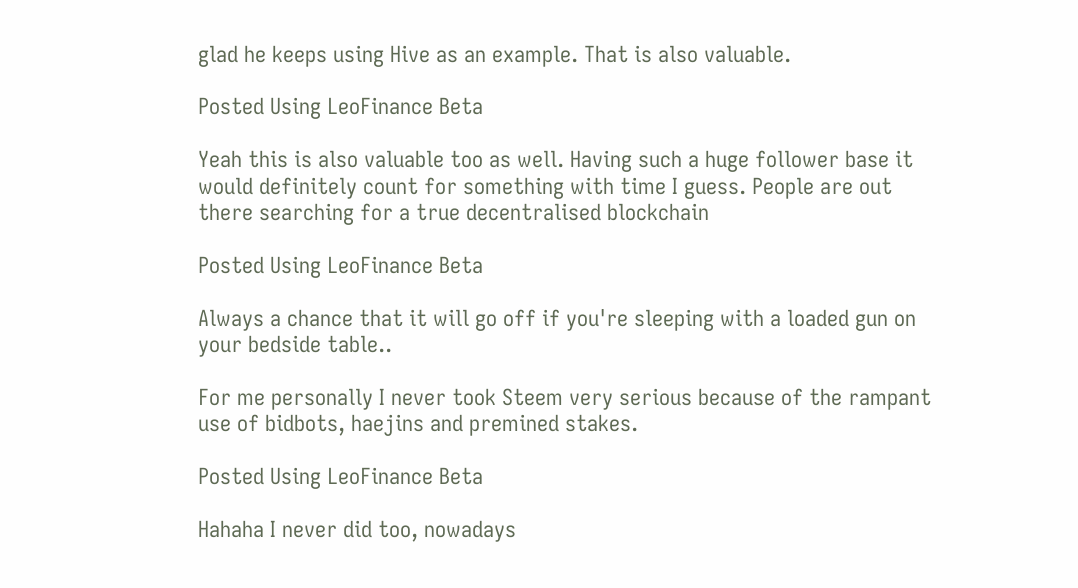glad he keeps using Hive as an example. That is also valuable.

Posted Using LeoFinance Beta

Yeah this is also valuable too as well. Having such a huge follower base it would definitely count for something with time I guess. People are out there searching for a true decentralised blockchain

Posted Using LeoFinance Beta

Always a chance that it will go off if you're sleeping with a loaded gun on your bedside table..

For me personally I never took Steem very serious because of the rampant use of bidbots, haejins and premined stakes.

Posted Using LeoFinance Beta

Hahaha I never did too, nowadays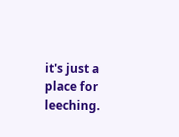it's just a place for leeching.